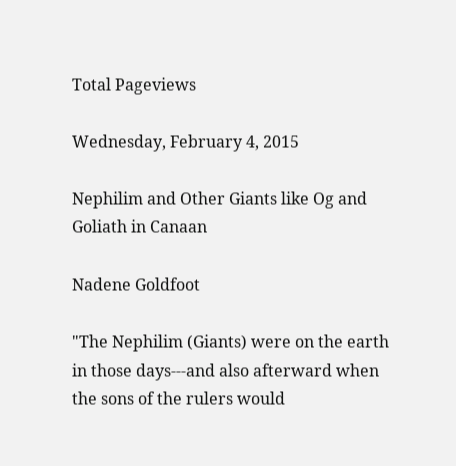Total Pageviews

Wednesday, February 4, 2015

Nephilim and Other Giants like Og and Goliath in Canaan

Nadene Goldfoot

"The Nephilim (Giants) were on the earth in those days---and also afterward when the sons of the rulers would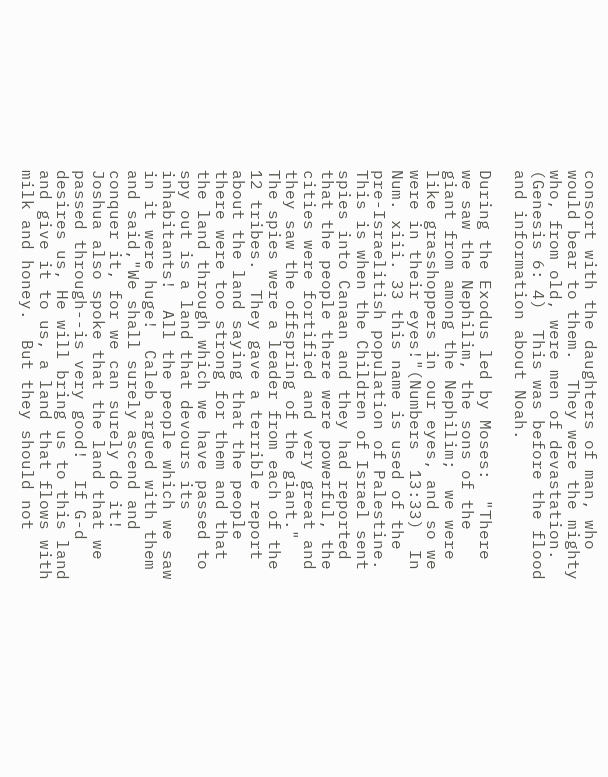consort with the daughters of man, who would bear to them.  They were the mighty who, from old, were men of devastation. (Genesis 6: 4)  This was before the flood and information about Noah.

During the Exodus led by Moses:  "There we saw the Nephilim, the sons of the giant from among the Nephilim;  we were like grasshoppers in our eyes, and so we were in their eyes!"(Numbers  13:33)  In Num. xiii. 33 this name is used of the pre-Israelitish population of Palestine.  This is when the Children of Israel sent spies into Canaan and they had reported that the people there were powerful, the cities were fortified and very great and they saw the offspring of the giant."  The spies were a leader from each of the 12 tribes.  They gave a terrible report about the land saying that the people there were too strong for them and that the land through which we have passed to spy out is a land that devours its inhabitants!  All the people which we saw in it were huge!  Caleb argued with them and said,"We shall surely ascend and conquer it, for we can surely do it!  Joshua also spoke that the land that we passed through--is very good!  If G-d desires us, He will bring us to this land and give it to us, a land that flows with milk and honey.  But they should not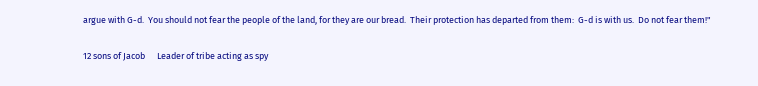argue with G-d.  You should not fear the people of the land, for they are our bread.  Their protection has departed from them:  G-d is with us.  Do not fear them!"

12 sons of Jacob      Leader of tribe acting as spy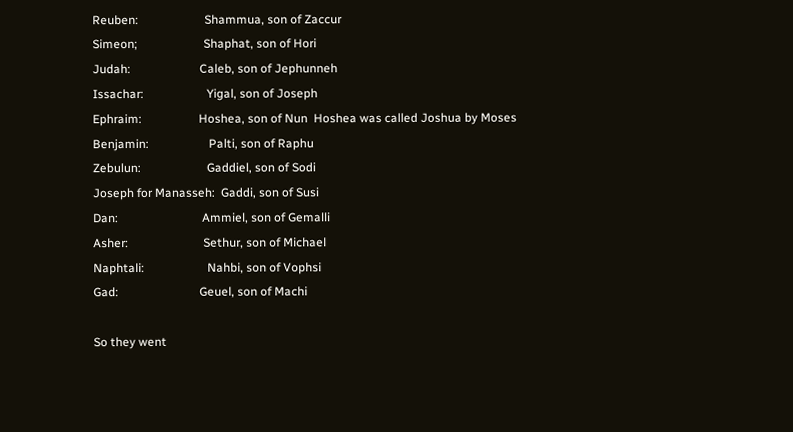Reuben:                      Shammua, son of Zaccur
Simeon;                      Shaphat, son of Hori
Judah:                       Caleb, son of Jephunneh
Issachar:                     Yigal, son of Joseph
Ephraim:                   Hoshea, son of Nun  Hoshea was called Joshua by Moses
Benjamin:                    Palti, son of Raphu
Zebulun:                      Gaddiel, son of Sodi
Joseph for Manasseh:  Gaddi, son of Susi
Dan:                            Ammiel, son of Gemalli
Asher:                         Sethur, son of Michael
Naphtali:                     Nahbi, son of Vophsi
Gad:                           Geuel, son of Machi

So they went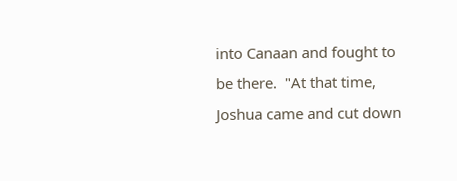into Canaan and fought to be there.  "At that time, Joshua came and cut down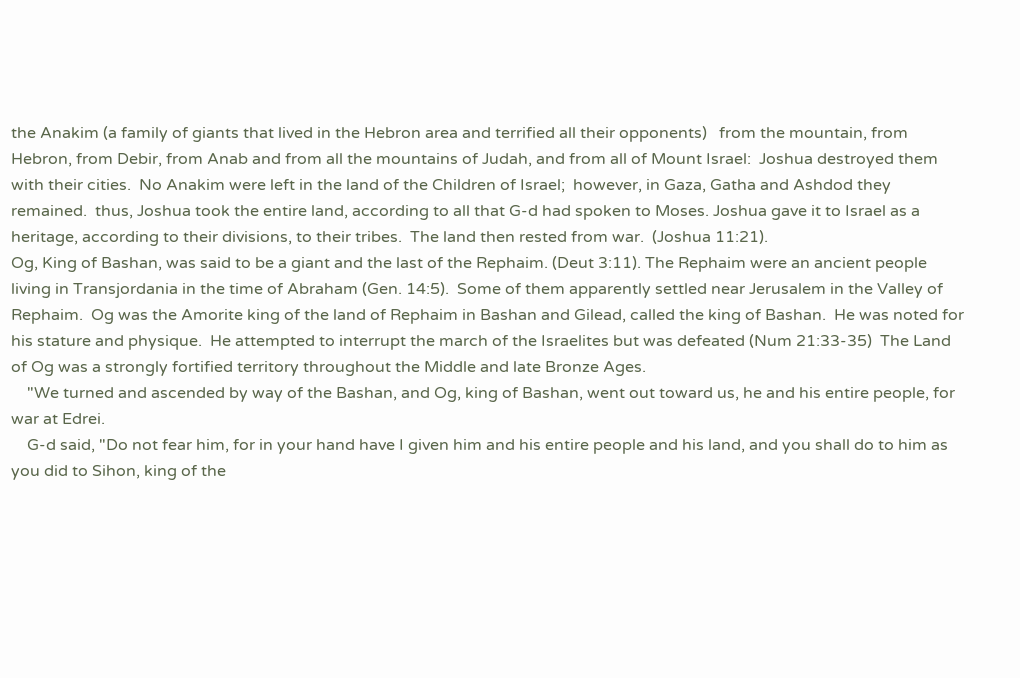the Anakim (a family of giants that lived in the Hebron area and terrified all their opponents)   from the mountain, from Hebron, from Debir, from Anab and from all the mountains of Judah, and from all of Mount Israel:  Joshua destroyed them with their cities.  No Anakim were left in the land of the Children of Israel;  however, in Gaza, Gatha and Ashdod they remained.  thus, Joshua took the entire land, according to all that G-d had spoken to Moses. Joshua gave it to Israel as a heritage, according to their divisions, to their tribes.  The land then rested from war.  (Joshua 11:21).
Og, King of Bashan, was said to be a giant and the last of the Rephaim. (Deut 3:11). The Rephaim were an ancient people living in Transjordania in the time of Abraham (Gen. 14:5).  Some of them apparently settled near Jerusalem in the Valley of Rephaim.  Og was the Amorite king of the land of Rephaim in Bashan and Gilead, called the king of Bashan.  He was noted for his stature and physique.  He attempted to interrupt the march of the Israelites but was defeated (Num 21:33-35)  The Land of Og was a strongly fortified territory throughout the Middle and late Bronze Ages.
    "We turned and ascended by way of the Bashan, and Og, king of Bashan, went out toward us, he and his entire people, for war at Edrei.
    G-d said, "Do not fear him, for in your hand have I given him and his entire people and his land, and you shall do to him as you did to Sihon, king of the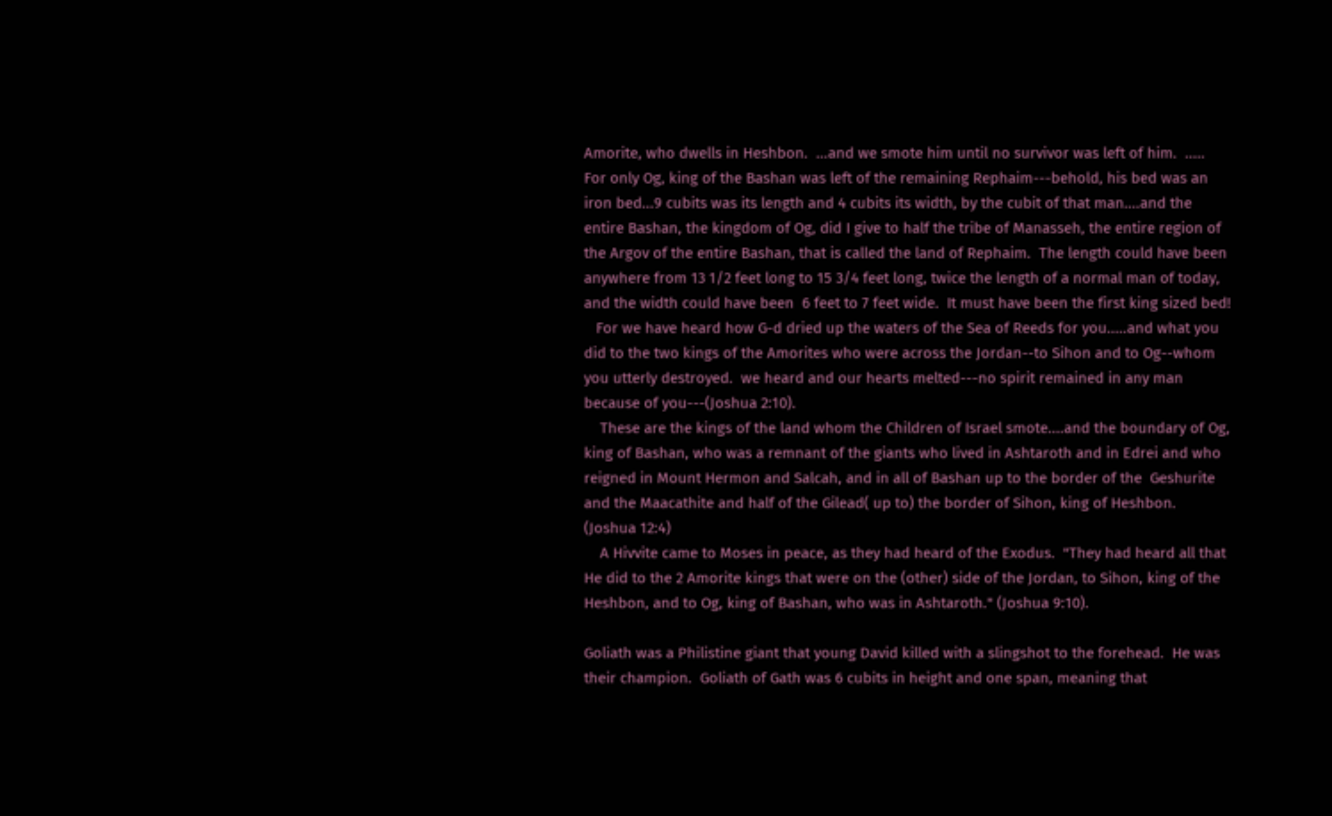Amorite, who dwells in Heshbon.  ...and we smote him until no survivor was left of him.  .....
For only Og, king of the Bashan was left of the remaining Rephaim---behold, his bed was an iron bed...9 cubits was its length and 4 cubits its width, by the cubit of that man....and the entire Bashan, the kingdom of Og, did I give to half the tribe of Manasseh, the entire region of the Argov of the entire Bashan, that is called the land of Rephaim.  The length could have been anywhere from 13 1/2 feet long to 15 3/4 feet long, twice the length of a normal man of today, and the width could have been  6 feet to 7 feet wide.  It must have been the first king sized bed!
   For we have heard how G-d dried up the waters of the Sea of Reeds for you.....and what you did to the two kings of the Amorites who were across the Jordan--to Sihon and to Og--whom you utterly destroyed.  we heard and our hearts melted---no spirit remained in any man because of you---(Joshua 2:10).
    These are the kings of the land whom the Children of Israel smote....and the boundary of Og, king of Bashan, who was a remnant of the giants who lived in Ashtaroth and in Edrei and who reigned in Mount Hermon and Salcah, and in all of Bashan up to the border of the  Geshurite and the Maacathite and half of the Gilead( up to) the border of Sihon, king of Heshbon.  (Joshua 12:4)
    A Hivvite came to Moses in peace, as they had heard of the Exodus.  "They had heard all that He did to the 2 Amorite kings that were on the (other) side of the Jordan, to Sihon, king of the Heshbon, and to Og, king of Bashan, who was in Ashtaroth." (Joshua 9:10).

Goliath was a Philistine giant that young David killed with a slingshot to the forehead.  He was their champion.  Goliath of Gath was 6 cubits in height and one span, meaning that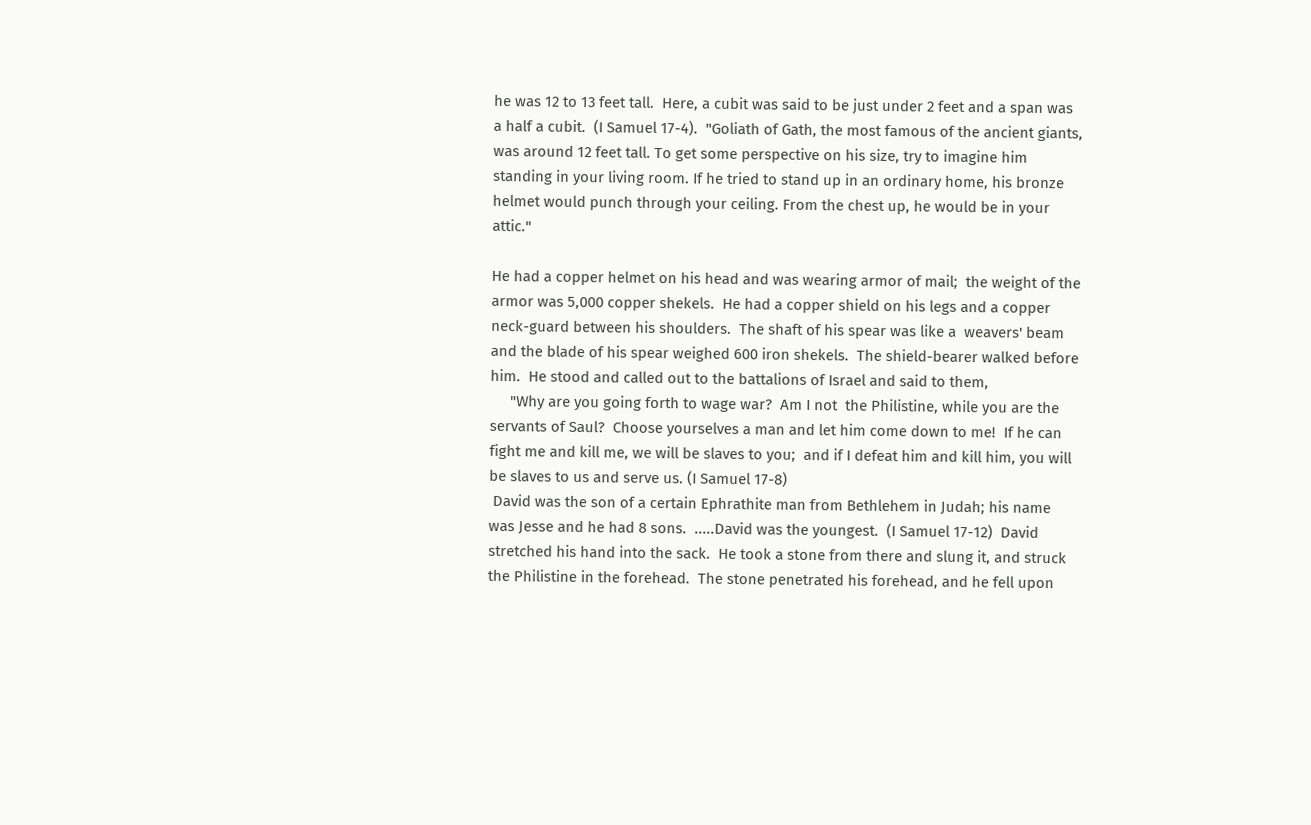he was 12 to 13 feet tall.  Here, a cubit was said to be just under 2 feet and a span was a half a cubit.  (I Samuel 17-4).  "Goliath of Gath, the most famous of the ancient giants, was around 12 feet tall. To get some perspective on his size, try to imagine him standing in your living room. If he tried to stand up in an ordinary home, his bronze helmet would punch through your ceiling. From the chest up, he would be in your attic."

He had a copper helmet on his head and was wearing armor of mail;  the weight of the armor was 5,000 copper shekels.  He had a copper shield on his legs and a copper neck-guard between his shoulders.  The shaft of his spear was like a  weavers' beam and the blade of his spear weighed 600 iron shekels.  The shield-bearer walked before him.  He stood and called out to the battalions of Israel and said to them,
     "Why are you going forth to wage war?  Am I not  the Philistine, while you are the servants of Saul?  Choose yourselves a man and let him come down to me!  If he can fight me and kill me, we will be slaves to you;  and if I defeat him and kill him, you will be slaves to us and serve us. (I Samuel 17-8)
 David was the son of a certain Ephrathite man from Bethlehem in Judah; his name was Jesse and he had 8 sons.  .....David was the youngest.  (I Samuel 17-12)  David stretched his hand into the sack.  He took a stone from there and slung it, and struck the Philistine in the forehead.  The stone penetrated his forehead, and he fell upon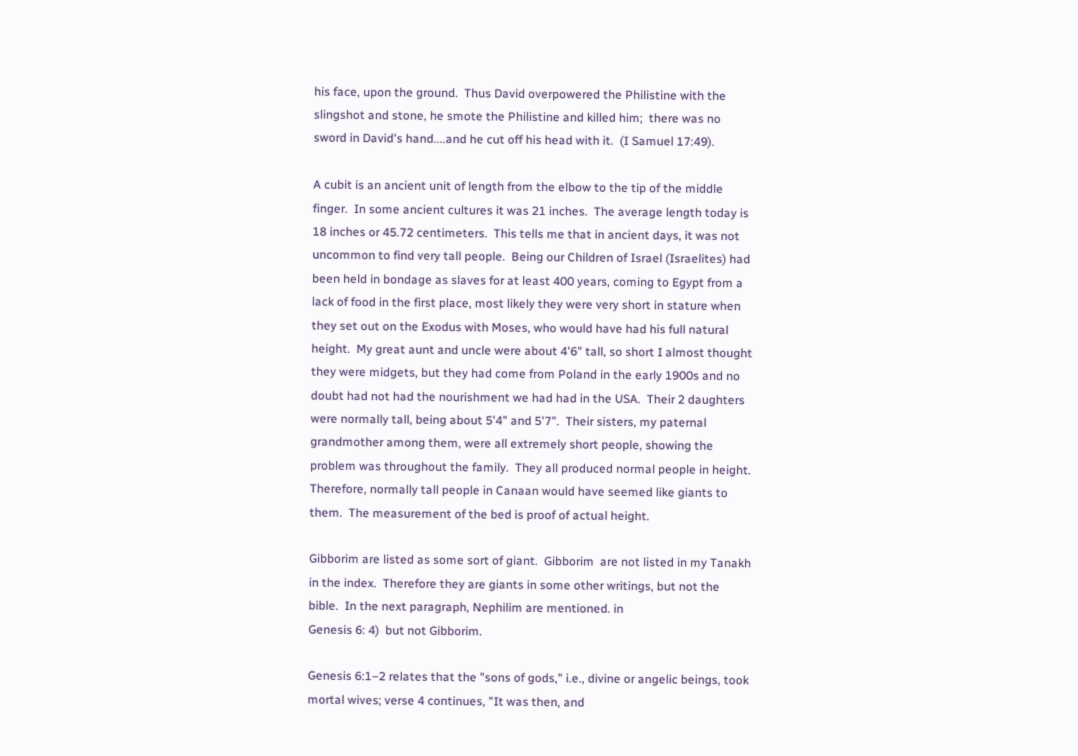his face, upon the ground.  Thus David overpowered the Philistine with the slingshot and stone, he smote the Philistine and killed him;  there was no sword in David's hand....and he cut off his head with it.  (I Samuel 17:49).

A cubit is an ancient unit of length from the elbow to the tip of the middle finger.  In some ancient cultures it was 21 inches.  The average length today is 18 inches or 45.72 centimeters.  This tells me that in ancient days, it was not uncommon to find very tall people.  Being our Children of Israel (Israelites) had been held in bondage as slaves for at least 400 years, coming to Egypt from a lack of food in the first place, most likely they were very short in stature when they set out on the Exodus with Moses, who would have had his full natural height.  My great aunt and uncle were about 4'6" tall, so short I almost thought they were midgets, but they had come from Poland in the early 1900s and no doubt had not had the nourishment we had had in the USA.  Their 2 daughters were normally tall, being about 5'4" and 5'7".  Their sisters, my paternal grandmother among them, were all extremely short people, showing the problem was throughout the family.  They all produced normal people in height.  Therefore, normally tall people in Canaan would have seemed like giants to them.  The measurement of the bed is proof of actual height.

Gibborim are listed as some sort of giant.  Gibborim  are not listed in my Tanakh in the index.  Therefore they are giants in some other writings, but not the bible.  In the next paragraph, Nephilim are mentioned. in
Genesis 6: 4)  but not Gibborim.

Genesis 6:1–2 relates that the "sons of gods," i.e., divine or angelic beings, took mortal wives; verse 4 continues, "It was then, and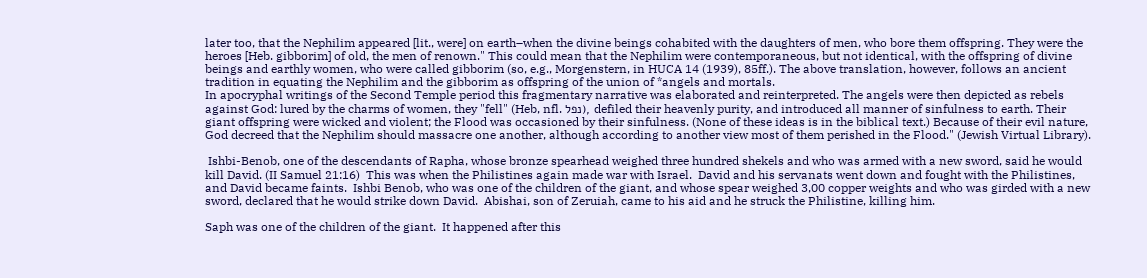later too, that the Nephilim appeared [lit., were] on earth–when the divine beings cohabited with the daughters of men, who bore them offspring. They were the heroes [Heb. gibborim] of old, the men of renown." This could mean that the Nephilim were contemporaneous, but not identical, with the offspring of divine beings and earthly women, who were called gibborim (so, e.g., Morgenstern, in HUCA 14 (1939), 85ff.). The above translation, however, follows an ancient tradition in equating the Nephilim and the gibborim as offspring of the union of *angels and mortals.
In apocryphal writings of the Second Temple period this fragmentary narrative was elaborated and reinterpreted. The angels were then depicted as rebels against God: lured by the charms of women, they "fell" (Heb, nfl. נפל), defiled their heavenly purity, and introduced all manner of sinfulness to earth. Their giant offspring were wicked and violent; the Flood was occasioned by their sinfulness. (None of these ideas is in the biblical text.) Because of their evil nature, God decreed that the Nephilim should massacre one another, although according to another view most of them perished in the Flood." (Jewish Virtual Library).

 Ishbi-Benob, one of the descendants of Rapha, whose bronze spearhead weighed three hundred shekels and who was armed with a new sword, said he would kill David. (II Samuel 21:16)  This was when the Philistines again made war with Israel.  David and his servanats went down and fought with the Philistines, and David became faints.  Ishbi Benob, who was one of the children of the giant, and whose spear weighed 3,00 copper weights and who was girded with a new sword, declared that he would strike down David.  Abishai, son of Zeruiah, came to his aid and he struck the Philistine, killing him.

Saph was one of the children of the giant.  It happened after this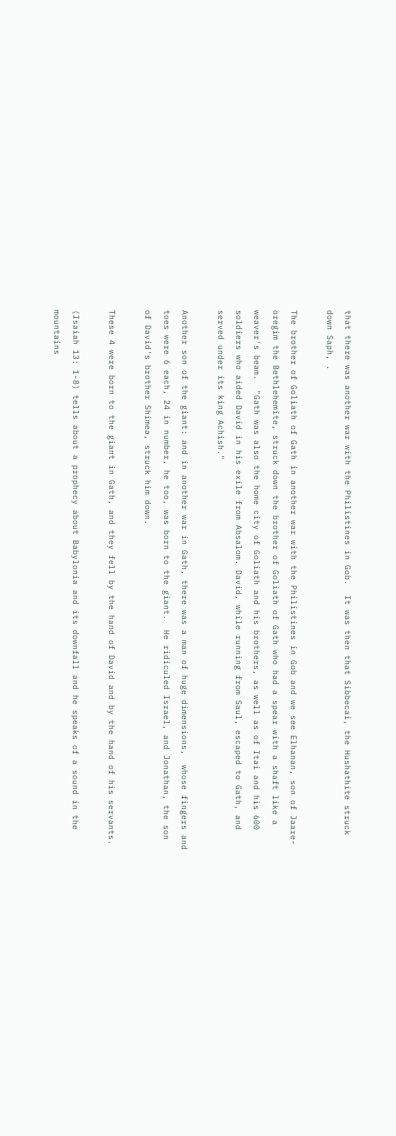that there was another war with the Philistines in Gob.  It was then that Sibbecai, the Hushathite struck down Saph, .

The brother of Goliath of Gath in another war with the Philistines in Gob and we see Elhanan, son of Jaare-oregim the Bethlehemite, struck down the brother of Goliath of Gath who had a spear with a shaft like a weaver's beam.  "Gath was also the home city of Goliath and his brothers, as well as of Itai and his 600 soldiers who aided David in his exile from Absalom. David, while running from Saul, escaped to Gath, and served under its king Achish."

Another son of the giant: and in another war in Gath, there was a man of huge dimensions,  whose fingers and toes were 6 each, 24 in number, he too, was born to the giant.  He ridiculed Israel, and Jonathan, the son of David's brother Shimea, struck him down.

These 4 were born to the giant in Gath, and they fell by the hand of David and by the hand of his servants.

(Isaiah 13: 1-8) tells about a prophecy about Babylonia and its downfall and he speaks of a sound in the mountains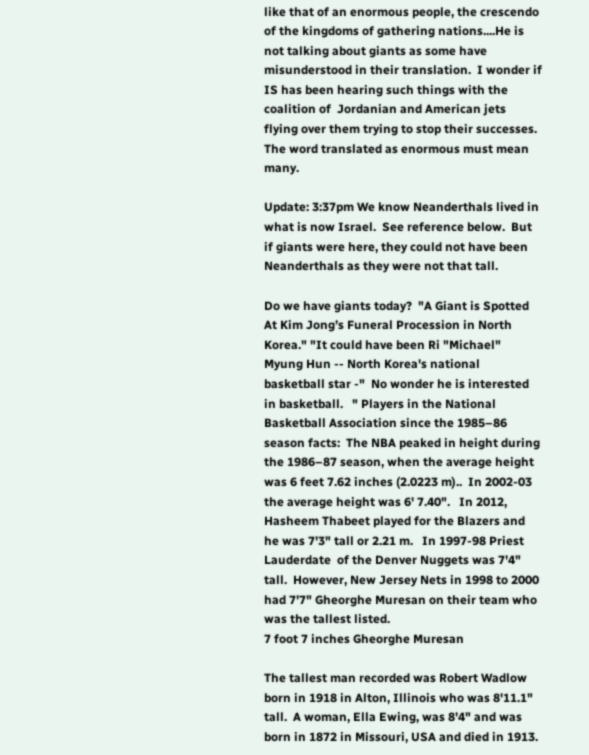like that of an enormous people, the crescendo of the kingdoms of gathering nations....He is not talking about giants as some have misunderstood in their translation.  I wonder if IS has been hearing such things with the coalition of  Jordanian and American jets flying over them trying to stop their successes. The word translated as enormous must mean many.

Update: 3:37pm We know Neanderthals lived in what is now Israel.  See reference below.  But if giants were here, they could not have been Neanderthals as they were not that tall.

Do we have giants today?  "A Giant is Spotted At Kim Jong’s Funeral Procession in North Korea." "It could have been Ri "Michael" Myung Hun -- North Korea's national basketball star -"  No wonder he is interested in basketball.   " Players in the National Basketball Association since the 1985–86 season facts:  The NBA peaked in height during the 1986–87 season, when the average height was 6 feet 7.62 inches (2.0223 m)..  In 2002-03 the average height was 6' 7.40".   In 2012, Hasheem Thabeet played for the Blazers and he was 7'3" tall or 2.21 m.   In 1997-98 Priest Lauderdate  of the Denver Nuggets was 7'4" tall.  However, New Jersey Nets in 1998 to 2000 had 7'7" Gheorghe Muresan on their team who was the tallest listed.
7 foot 7 inches Gheorghe Muresan

The tallest man recorded was Robert Wadlow born in 1918 in Alton, Illinois who was 8'11.1" tall.  A woman, Ella Ewing, was 8'4" and was born in 1872 in Missouri, USA and died in 1913.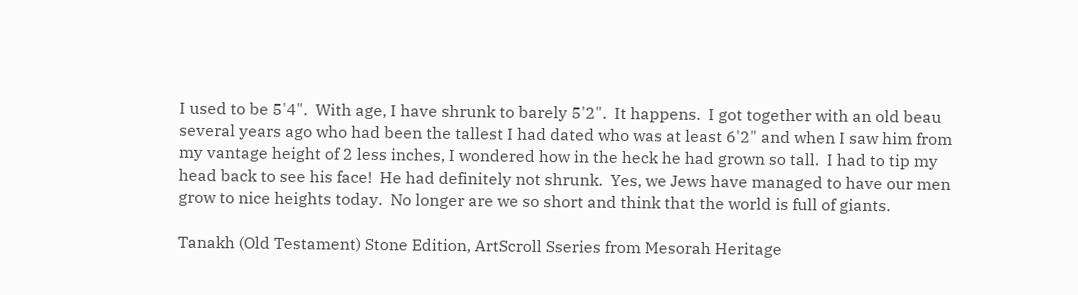I used to be 5'4".  With age, I have shrunk to barely 5'2".  It happens.  I got together with an old beau several years ago who had been the tallest I had dated who was at least 6'2" and when I saw him from my vantage height of 2 less inches, I wondered how in the heck he had grown so tall.  I had to tip my head back to see his face!  He had definitely not shrunk.  Yes, we Jews have managed to have our men grow to nice heights today.  No longer are we so short and think that the world is full of giants.

Tanakh (Old Testament) Stone Edition, ArtScroll Sseries from Mesorah Heritage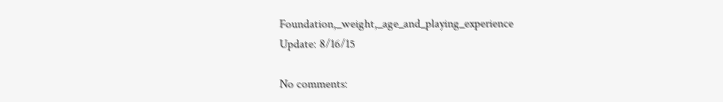Foundation,_weight,_age_and_playing_experience
Update: 8/16/15

No comments: